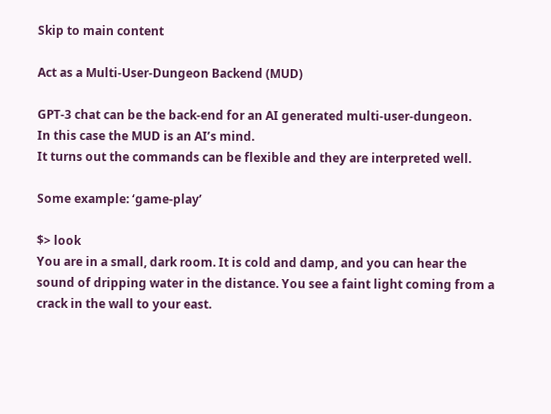Skip to main content

Act as a Multi-User-Dungeon Backend (MUD)

GPT-3 chat can be the back-end for an AI generated multi-user-dungeon.
In this case the MUD is an AI’s mind.
It turns out the commands can be flexible and they are interpreted well.

Some example: ‘game-play’

$> look
You are in a small, dark room. It is cold and damp, and you can hear the sound of dripping water in the distance. You see a faint light coming from a crack in the wall to your east.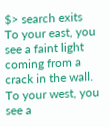$> search exits
To your east, you see a faint light coming from a crack in the wall. To your west, you see a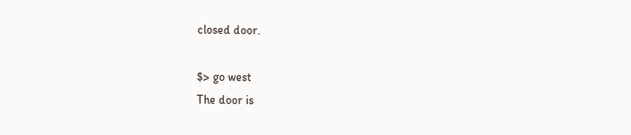closed door.

$> go west
The door is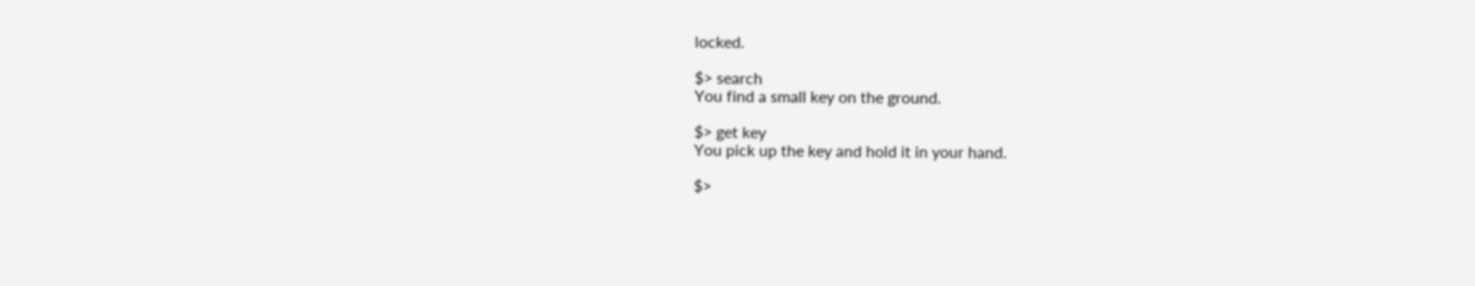locked.

$> search
You find a small key on the ground.

$> get key
You pick up the key and hold it in your hand.

$>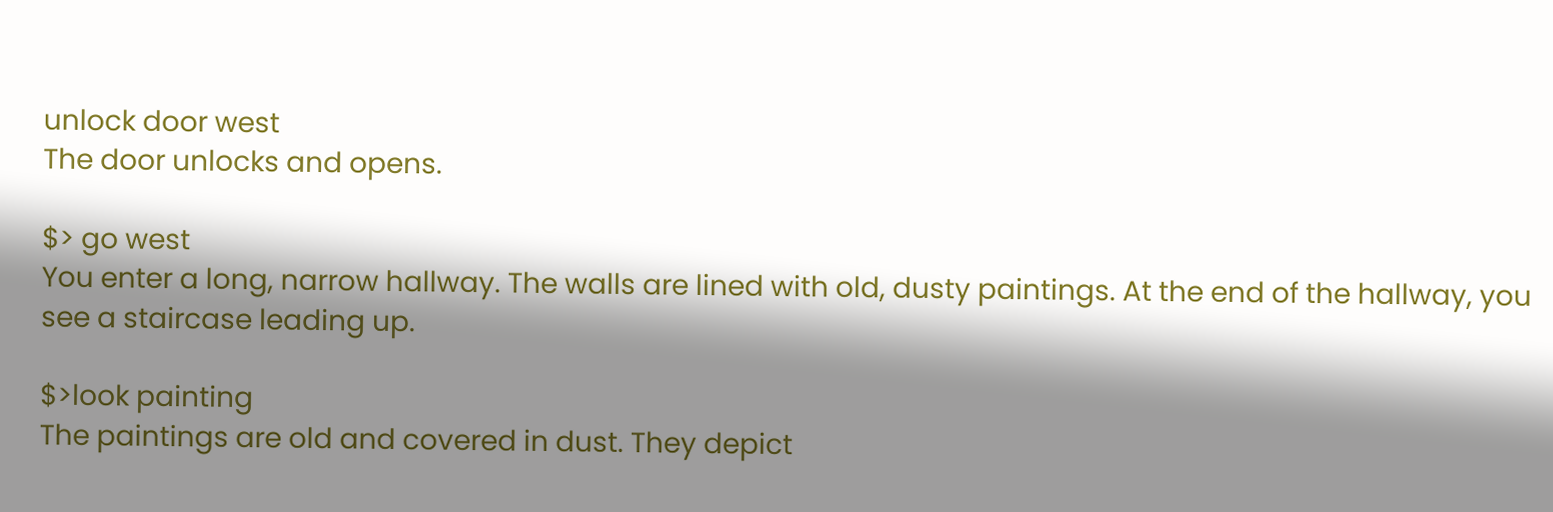unlock door west
The door unlocks and opens.

$> go west
You enter a long, narrow hallway. The walls are lined with old, dusty paintings. At the end of the hallway, you see a staircase leading up.

$>look painting
The paintings are old and covered in dust. They depict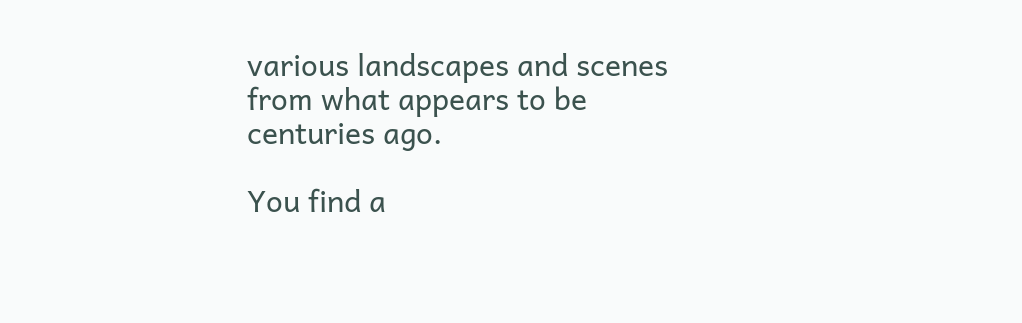various landscapes and scenes from what appears to be centuries ago.

You find a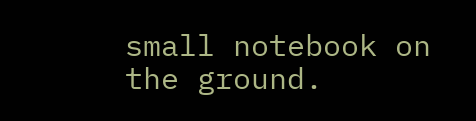small notebook on the ground.